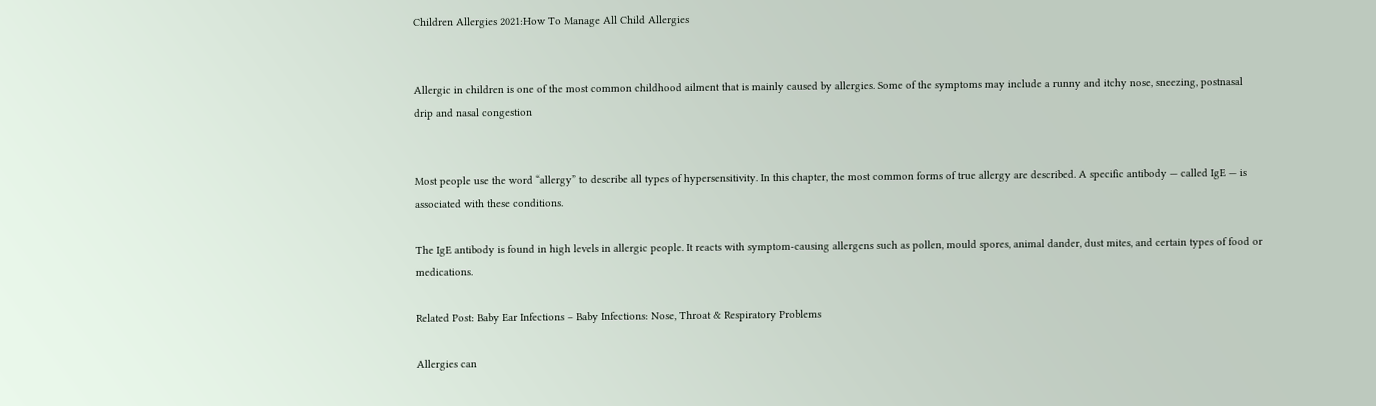Children Allergies 2021:How To Manage All Child Allergies


Allergic in children is one of the most common childhood ailment that is mainly caused by allergies. Some of the symptoms may include a runny and itchy nose, sneezing, postnasal drip and nasal congestion


Most people use the word “allergy” to describe all types of hypersensitivity. In this chapter, the most common forms of true allergy are described. A specific antibody — called IgE — is associated with these conditions.

The IgE antibody is found in high levels in allergic people. It reacts with symptom-causing allergens such as pollen, mould spores, animal dander, dust mites, and certain types of food or medications.

Related Post: Baby Ear Infections – Baby Infections: Nose, Throat & Respiratory Problems

Allergies can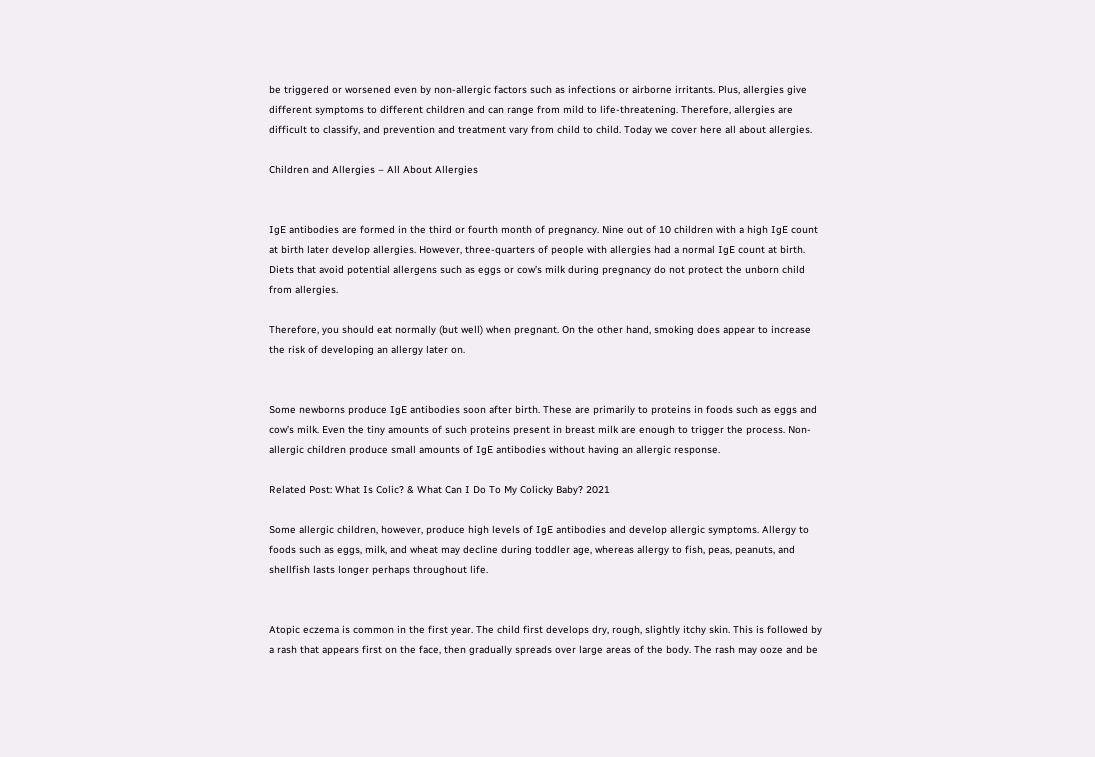be triggered or worsened even by non-allergic factors such as infections or airborne irritants. Plus, allergies give different symptoms to different children and can range from mild to life-threatening. Therefore, allergies are difficult to classify, and prevention and treatment vary from child to child. Today we cover here all about allergies.

Children and Allergies – All About Allergies


IgE antibodies are formed in the third or fourth month of pregnancy. Nine out of 10 children with a high IgE count at birth later develop allergies. However, three-quarters of people with allergies had a normal IgE count at birth. Diets that avoid potential allergens such as eggs or cow’s milk during pregnancy do not protect the unborn child from allergies.

Therefore, you should eat normally (but well) when pregnant. On the other hand, smoking does appear to increase the risk of developing an allergy later on.


Some newborns produce IgE antibodies soon after birth. These are primarily to proteins in foods such as eggs and cow’s milk. Even the tiny amounts of such proteins present in breast milk are enough to trigger the process. Non-allergic children produce small amounts of IgE antibodies without having an allergic response.

Related Post: What Is Colic? & What Can I Do To My Colicky Baby? 2021

Some allergic children, however, produce high levels of IgE antibodies and develop allergic symptoms. Allergy to foods such as eggs, milk, and wheat may decline during toddler age, whereas allergy to fish, peas, peanuts, and shellfish lasts longer perhaps throughout life.


Atopic eczema is common in the first year. The child first develops dry, rough, slightly itchy skin. This is followed by a rash that appears first on the face, then gradually spreads over large areas of the body. The rash may ooze and be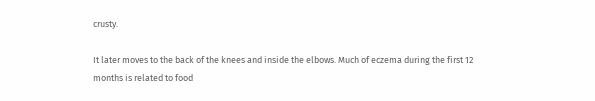crusty.

It later moves to the back of the knees and inside the elbows. Much of eczema during the first 12 months is related to food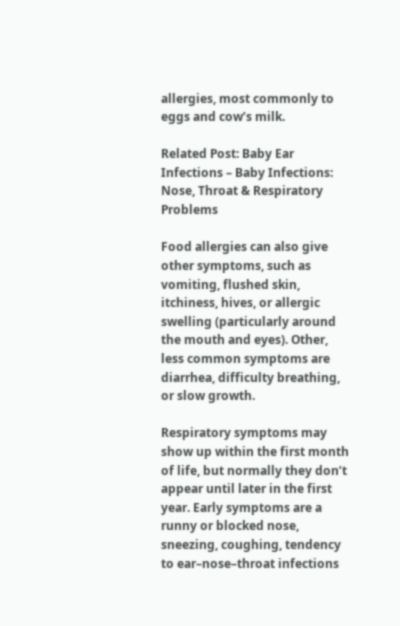allergies, most commonly to eggs and cow’s milk.

Related Post: Baby Ear Infections – Baby Infections: Nose, Throat & Respiratory Problems

Food allergies can also give other symptoms, such as vomiting, flushed skin, itchiness, hives, or allergic swelling (particularly around the mouth and eyes). Other, less common symptoms are diarrhea, difficulty breathing, or slow growth.

Respiratory symptoms may show up within the first month of life, but normally they don’t appear until later in the first year. Early symptoms are a runny or blocked nose, sneezing, coughing, tendency to ear–nose–throat infections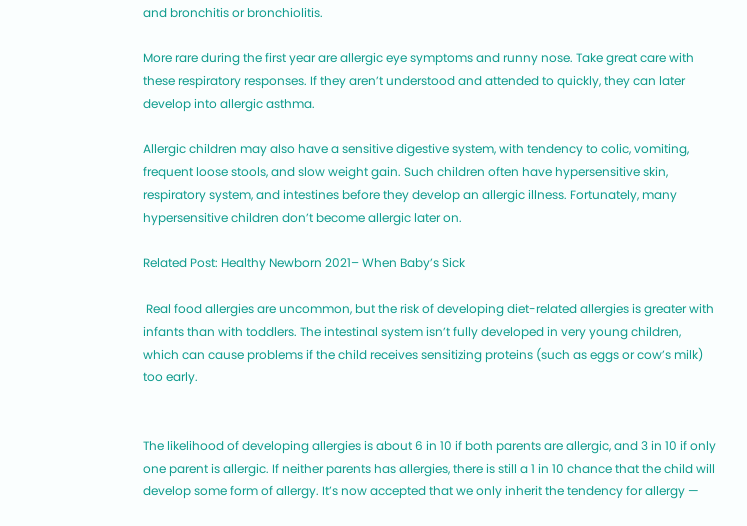and bronchitis or bronchiolitis.

More rare during the first year are allergic eye symptoms and runny nose. Take great care with these respiratory responses. If they aren’t understood and attended to quickly, they can later develop into allergic asthma.

Allergic children may also have a sensitive digestive system, with tendency to colic, vomiting, frequent loose stools, and slow weight gain. Such children often have hypersensitive skin, respiratory system, and intestines before they develop an allergic illness. Fortunately, many hypersensitive children don’t become allergic later on.

Related Post: Healthy Newborn 2021– When Baby’s Sick

 Real food allergies are uncommon, but the risk of developing diet-related allergies is greater with infants than with toddlers. The intestinal system isn’t fully developed in very young children, which can cause problems if the child receives sensitizing proteins (such as eggs or cow’s milk) too early.


The likelihood of developing allergies is about 6 in 10 if both parents are allergic, and 3 in 10 if only one parent is allergic. If neither parents has allergies, there is still a 1 in 10 chance that the child will develop some form of allergy. It’s now accepted that we only inherit the tendency for allergy —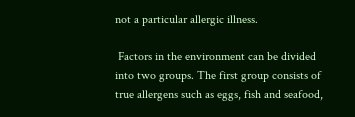not a particular allergic illness.

 Factors in the environment can be divided into two groups. The first group consists of true allergens such as eggs, fish and seafood,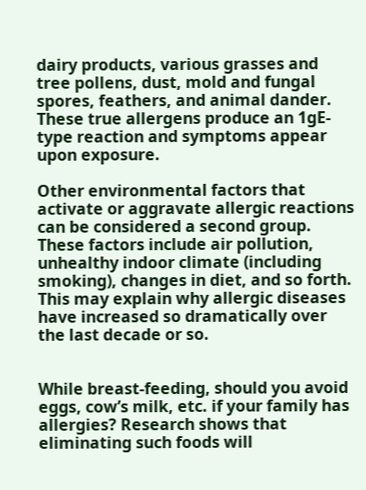dairy products, various grasses and tree pollens, dust, mold and fungal spores, feathers, and animal dander. These true allergens produce an 1gE-type reaction and symptoms appear upon exposure.

Other environmental factors that activate or aggravate allergic reactions can be considered a second group. These factors include air pollution, unhealthy indoor climate (including smoking), changes in diet, and so forth. This may explain why allergic diseases have increased so dramatically over the last decade or so.


While breast-feeding, should you avoid eggs, cow’s milk, etc. if your family has allergies? Research shows that eliminating such foods will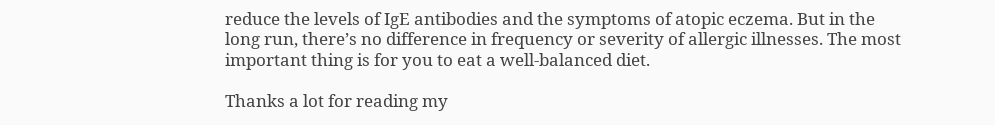reduce the levels of IgE antibodies and the symptoms of atopic eczema. But in the long run, there’s no difference in frequency or severity of allergic illnesses. The most important thing is for you to eat a well-balanced diet.

Thanks a lot for reading my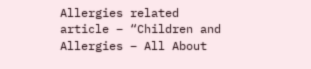Allergies related article – “Children and Allergies – All About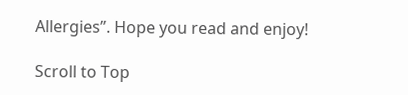Allergies”. Hope you read and enjoy!

Scroll to Top